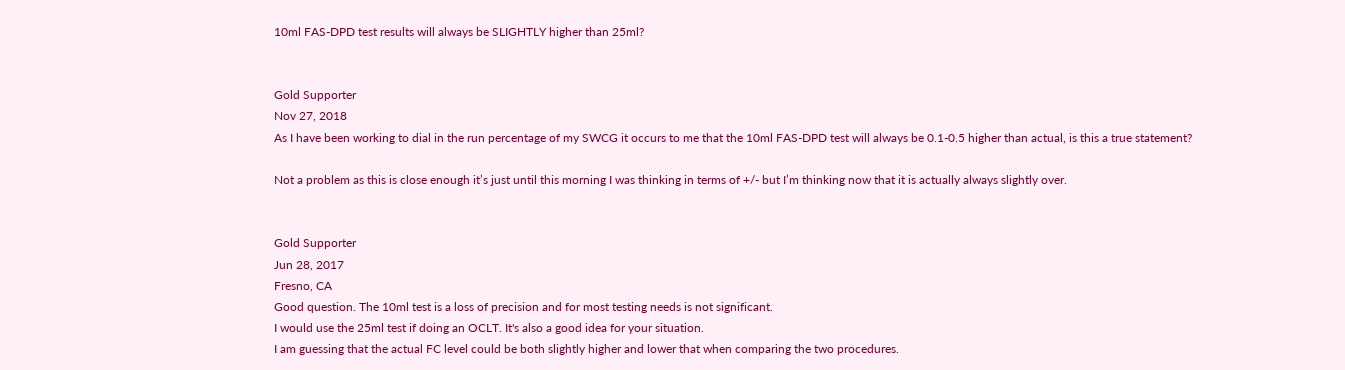10ml FAS-DPD test results will always be SLIGHTLY higher than 25ml?


Gold Supporter
Nov 27, 2018
As I have been working to dial in the run percentage of my SWCG it occurs to me that the 10ml FAS-DPD test will always be 0.1-0.5 higher than actual, is this a true statement?

Not a problem as this is close enough it’s just until this morning I was thinking in terms of +/- but I’m thinking now that it is actually always slightly over.


Gold Supporter
Jun 28, 2017
Fresno, CA
Good question. The 10ml test is a loss of precision and for most testing needs is not significant.
I would use the 25ml test if doing an OCLT. It's also a good idea for your situation.
I am guessing that the actual FC level could be both slightly higher and lower that when comparing the two procedures.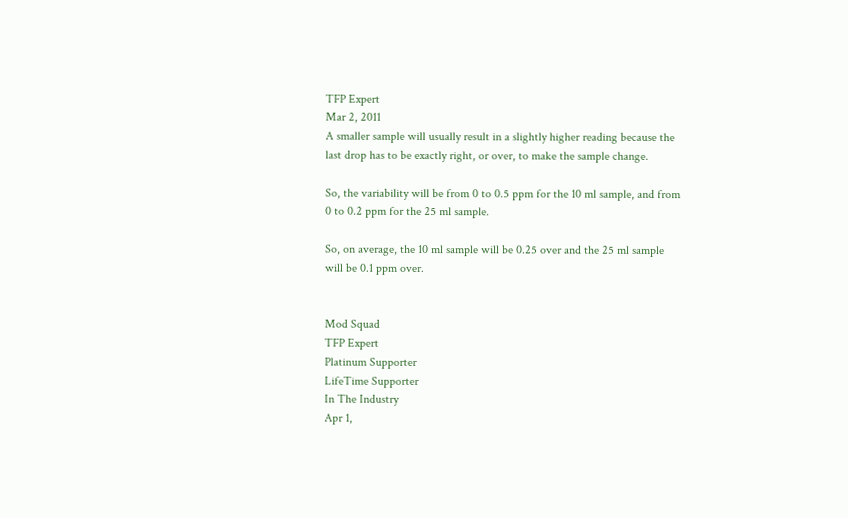TFP Expert
Mar 2, 2011
A smaller sample will usually result in a slightly higher reading because the last drop has to be exactly right, or over, to make the sample change.

So, the variability will be from 0 to 0.5 ppm for the 10 ml sample, and from 0 to 0.2 ppm for the 25 ml sample.

So, on average, the 10 ml sample will be 0.25 over and the 25 ml sample will be 0.1 ppm over.


Mod Squad
TFP Expert
Platinum Supporter
LifeTime Supporter
In The Industry
Apr 1,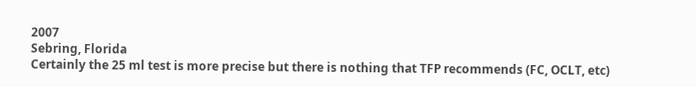2007
Sebring, Florida
Certainly the 25 ml test is more precise but there is nothing that TFP recommends (FC, OCLT, etc)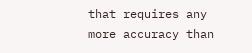that requires any more accuracy than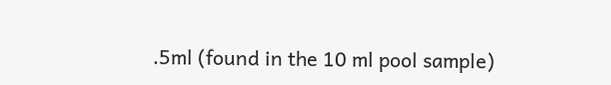.5ml (found in the 10 ml pool sample)